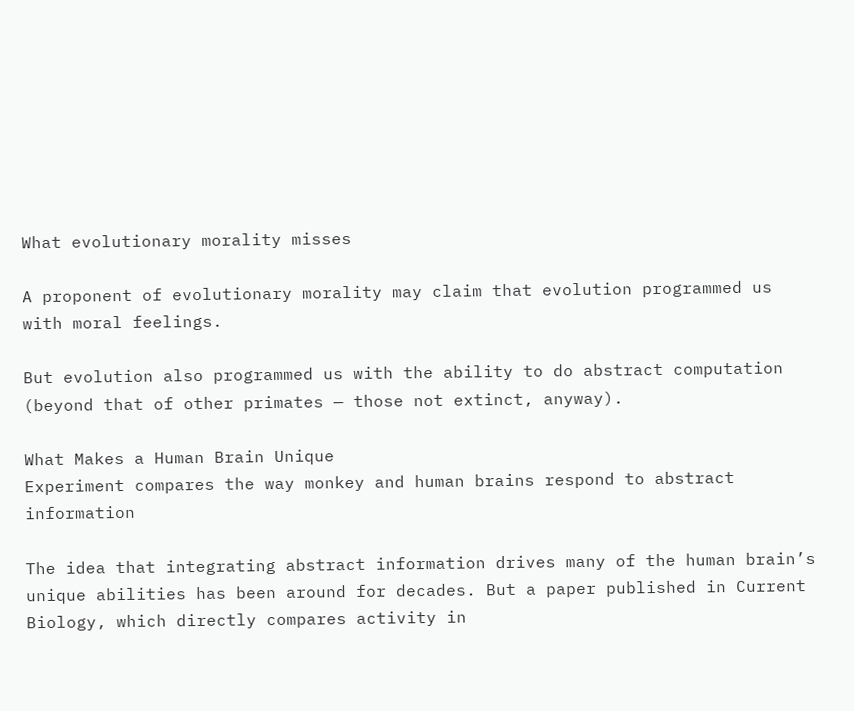What evolutionary morality misses

A proponent of evolutionary morality may claim that evolution programmed us with moral feelings.

But evolution also programmed us with the ability to do abstract computation (beyond that of other primates — those not extinct, anyway).

What Makes a Human Brain Unique
Experiment compares the way monkey and human brains respond to abstract information

The idea that integrating abstract information drives many of the human brain’s unique abilities has been around for decades. But a paper published in Current Biology, which directly compares activity in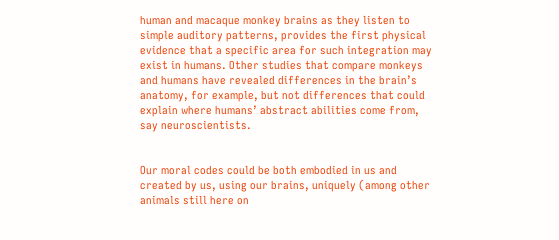human and macaque monkey brains as they listen to simple auditory patterns, provides the first physical evidence that a specific area for such integration may exist in humans. Other studies that compare monkeys and humans have revealed differences in the brain’s anatomy, for example, but not differences that could explain where humans’ abstract abilities come from, say neuroscientists.


Our moral codes could be both embodied in us and created by us, using our brains, uniquely (among other animals still here on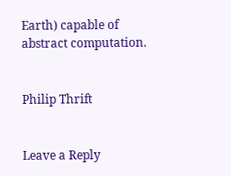Earth) capable of abstract computation.


Philip Thrift


Leave a Reply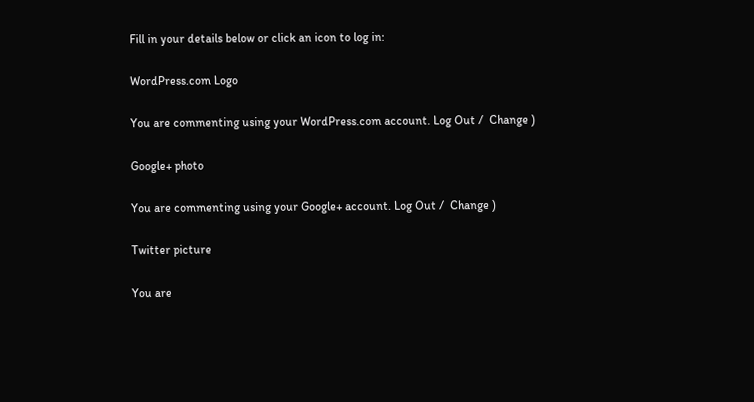Fill in your details below or click an icon to log in:

WordPress.com Logo

You are commenting using your WordPress.com account. Log Out /  Change )

Google+ photo

You are commenting using your Google+ account. Log Out /  Change )

Twitter picture

You are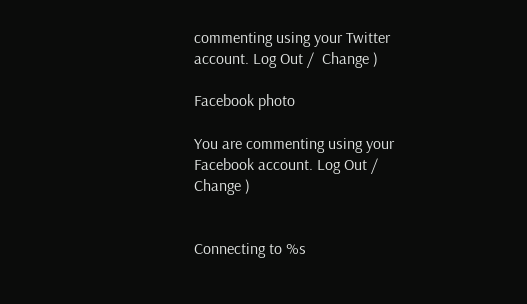commenting using your Twitter account. Log Out /  Change )

Facebook photo

You are commenting using your Facebook account. Log Out /  Change )


Connecting to %s